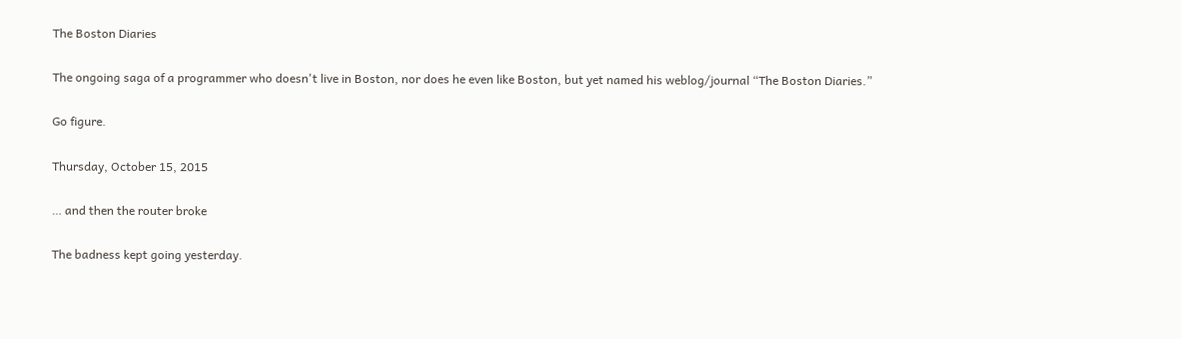The Boston Diaries

The ongoing saga of a programmer who doesn't live in Boston, nor does he even like Boston, but yet named his weblog/journal “The Boston Diaries.”

Go figure.

Thursday, October 15, 2015

… and then the router broke

The badness kept going yesterday.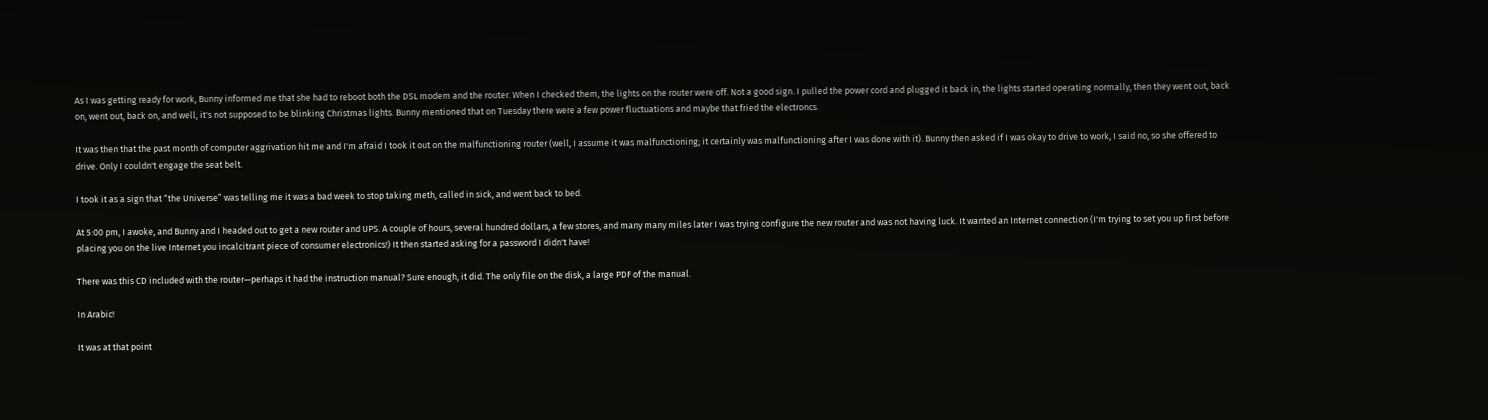As I was getting ready for work, Bunny informed me that she had to reboot both the DSL modem and the router. When I checked them, the lights on the router were off. Not a good sign. I pulled the power cord and plugged it back in, the lights started operating normally, then they went out, back on, went out, back on, and well, it's not supposed to be blinking Christmas lights. Bunny mentioned that on Tuesday there were a few power fluctuations and maybe that fried the electroncs.

It was then that the past month of computer aggrivation hit me and I'm afraid I took it out on the malfunctioning router (well, I assume it was malfunctioning; it certainly was malfunctioning after I was done with it). Bunny then asked if I was okay to drive to work, I said no, so she offered to drive. Only I couldn't engage the seat belt.

I took it as a sign that “the Universe” was telling me it was a bad week to stop taking meth, called in sick, and went back to bed.

At 5:00 pm, I awoke, and Bunny and I headed out to get a new router and UPS. A couple of hours, several hundred dollars, a few stores, and many many miles later I was trying configure the new router and was not having luck. It wanted an Internet connection (I'm trying to set you up first before placing you on the live Internet you incalcitrant piece of consumer electronics!) It then started asking for a password I didn't have!

There was this CD included with the router—perhaps it had the instruction manual? Sure enough, it did. The only file on the disk, a large PDF of the manual.

In Arabic!

It was at that point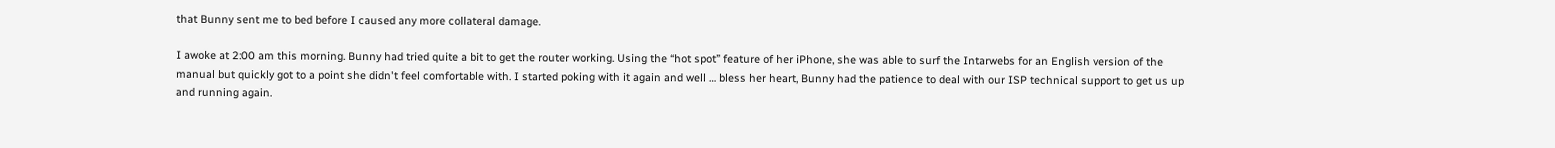that Bunny sent me to bed before I caused any more collateral damage.

I awoke at 2:00 am this morning. Bunny had tried quite a bit to get the router working. Using the “hot spot” feature of her iPhone, she was able to surf the Intarwebs for an English version of the manual but quickly got to a point she didn't feel comfortable with. I started poking with it again and well … bless her heart, Bunny had the patience to deal with our ISP technical support to get us up and running again.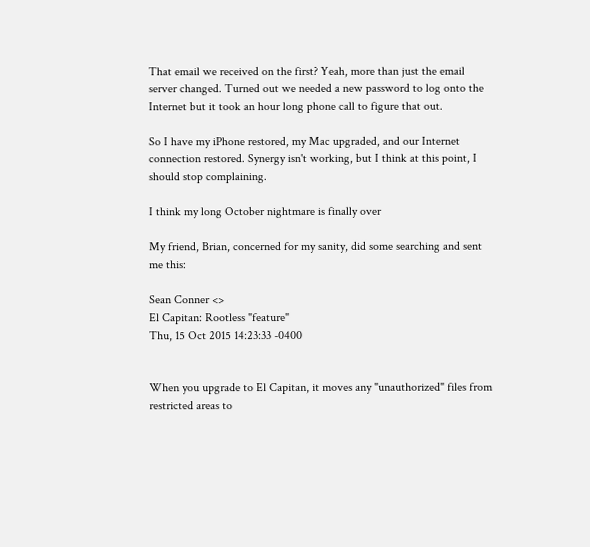That email we received on the first? Yeah, more than just the email server changed. Turned out we needed a new password to log onto the Internet but it took an hour long phone call to figure that out.

So I have my iPhone restored, my Mac upgraded, and our Internet connection restored. Synergy isn't working, but I think at this point, I should stop complaining.

I think my long October nightmare is finally over

My friend, Brian, concerned for my sanity, did some searching and sent me this:

Sean Conner <>
El Capitan: Rootless "feature"
Thu, 15 Oct 2015 14:23:33 -0400


When you upgrade to El Capitan, it moves any "unauthorized" files from restricted areas to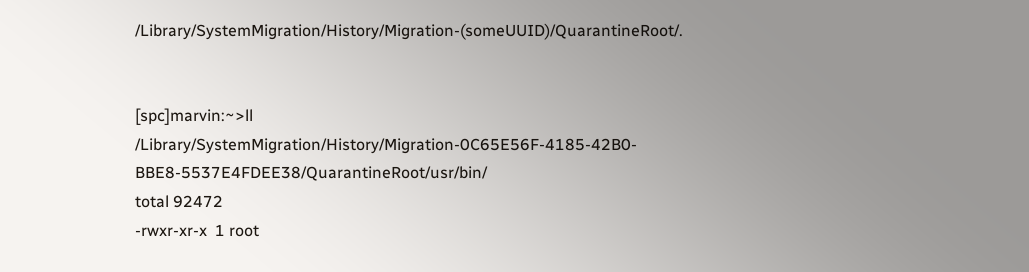/Library/SystemMigration/History/Migration-(someUUID)/QuarantineRoot/.


[spc]marvin:~>ll /Library/SystemMigration/History/Migration-0C65E56F-4185-42B0-BBE8-5537E4FDEE38/QuarantineRoot/usr/bin/
total 92472
-rwxr-xr-x  1 root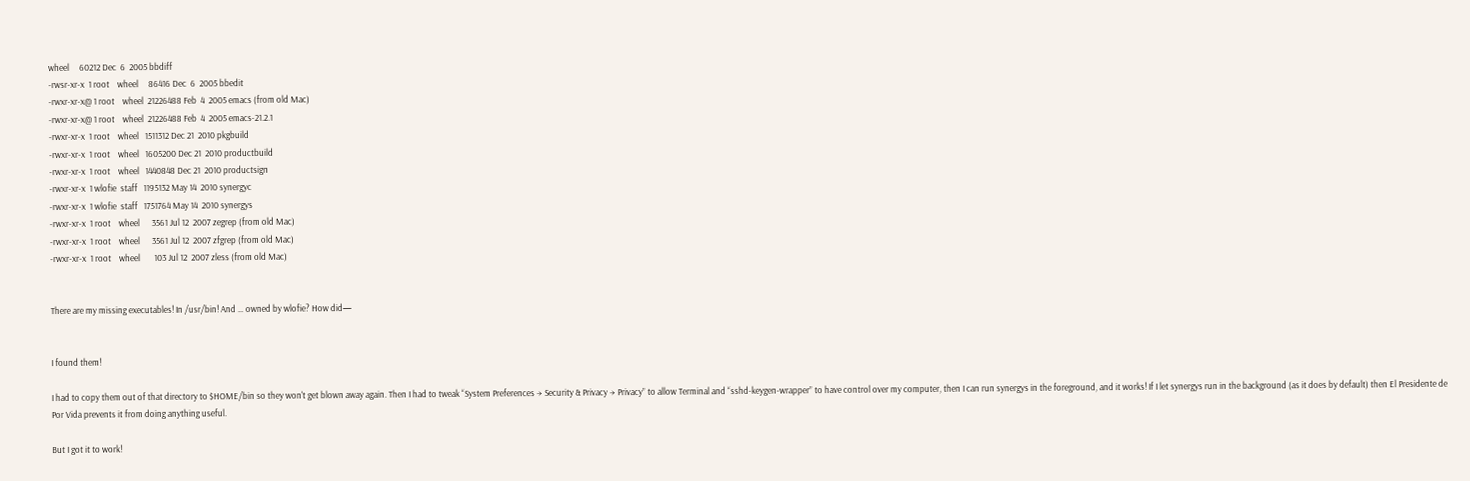wheel     60212 Dec  6  2005 bbdiff
-rwsr-xr-x  1 root    wheel     86416 Dec  6  2005 bbedit
-rwxr-xr-x@ 1 root    wheel  21226488 Feb  4  2005 emacs (from old Mac)
-rwxr-xr-x@ 1 root    wheel  21226488 Feb  4  2005 emacs-21.2.1
-rwxr-xr-x  1 root    wheel   1511312 Dec 21  2010 pkgbuild
-rwxr-xr-x  1 root    wheel   1605200 Dec 21  2010 productbuild
-rwxr-xr-x  1 root    wheel   1440848 Dec 21  2010 productsign
-rwxr-xr-x  1 wlofie  staff   1195132 May 14  2010 synergyc
-rwxr-xr-x  1 wlofie  staff   1751764 May 14  2010 synergys
-rwxr-xr-x  1 root    wheel      3561 Jul 12  2007 zegrep (from old Mac)
-rwxr-xr-x  1 root    wheel      3561 Jul 12  2007 zfgrep (from old Mac)
-rwxr-xr-x  1 root    wheel       103 Jul 12  2007 zless (from old Mac)


There are my missing executables! In /usr/bin! And … owned by wlofie? How did—


I found them!

I had to copy them out of that directory to $HOME/bin so they won't get blown away again. Then I had to tweak “System Preferences → Security & Privacy → Privacy” to allow Terminal and “sshd-keygen-wrapper” to have control over my computer, then I can run synergys in the foreground, and it works! If I let synergys run in the background (as it does by default) then El Presidente de Por Vida prevents it from doing anything useful.

But I got it to work!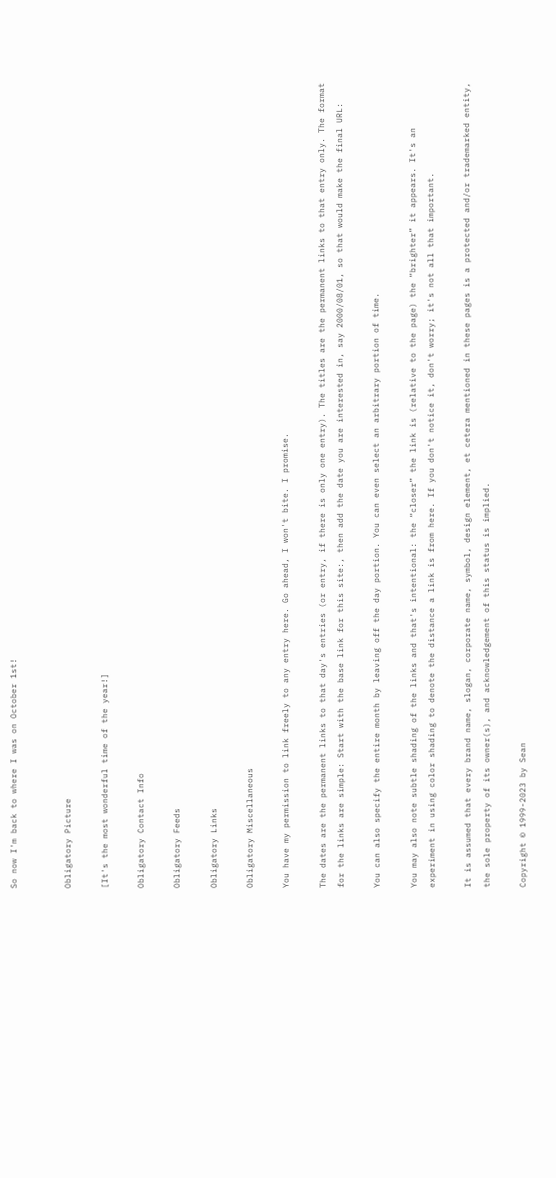So now I'm back to where I was on October 1st!


Obligatory Picture

[It's the most wonderful time of the year!]

Obligatory Contact Info

Obligatory Feeds

Obligatory Links

Obligatory Miscellaneous

You have my permission to link freely to any entry here. Go ahead, I won't bite. I promise.

The dates are the permanent links to that day's entries (or entry, if there is only one entry). The titles are the permanent links to that entry only. The format for the links are simple: Start with the base link for this site:, then add the date you are interested in, say 2000/08/01, so that would make the final URL:

You can also specify the entire month by leaving off the day portion. You can even select an arbitrary portion of time.

You may also note subtle shading of the links and that's intentional: the “closer” the link is (relative to the page) the “brighter” it appears. It's an experiment in using color shading to denote the distance a link is from here. If you don't notice it, don't worry; it's not all that important.

It is assumed that every brand name, slogan, corporate name, symbol, design element, et cetera mentioned in these pages is a protected and/or trademarked entity, the sole property of its owner(s), and acknowledgement of this status is implied.

Copyright © 1999-2023 by Sean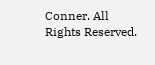Conner. All Rights Reserved.